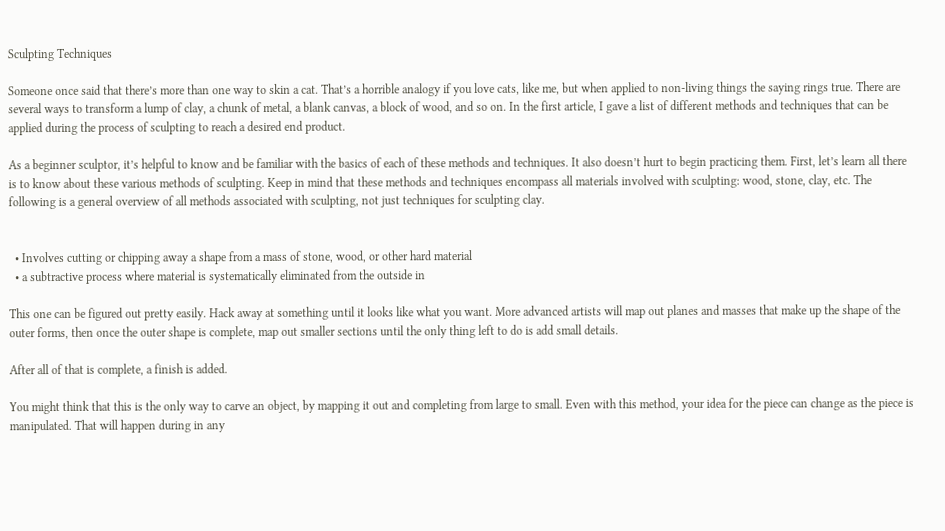Sculpting Techniques

Someone once said that there’s more than one way to skin a cat. That’s a horrible analogy if you love cats, like me, but when applied to non-living things the saying rings true. There are several ways to transform a lump of clay, a chunk of metal, a blank canvas, a block of wood, and so on. In the first article, I gave a list of different methods and techniques that can be applied during the process of sculpting to reach a desired end product.

As a beginner sculptor, it’s helpful to know and be familiar with the basics of each of these methods and techniques. It also doesn’t hurt to begin practicing them. First, let’s learn all there is to know about these various methods of sculpting. Keep in mind that these methods and techniques encompass all materials involved with sculpting: wood, stone, clay, etc. The following is a general overview of all methods associated with sculpting, not just techniques for sculpting clay.


  • Involves cutting or chipping away a shape from a mass of stone, wood, or other hard material
  • a subtractive process where material is systematically eliminated from the outside in

This one can be figured out pretty easily. Hack away at something until it looks like what you want. More advanced artists will map out planes and masses that make up the shape of the outer forms, then once the outer shape is complete, map out smaller sections until the only thing left to do is add small details.

After all of that is complete, a finish is added.

You might think that this is the only way to carve an object, by mapping it out and completing from large to small. Even with this method, your idea for the piece can change as the piece is manipulated. That will happen during in any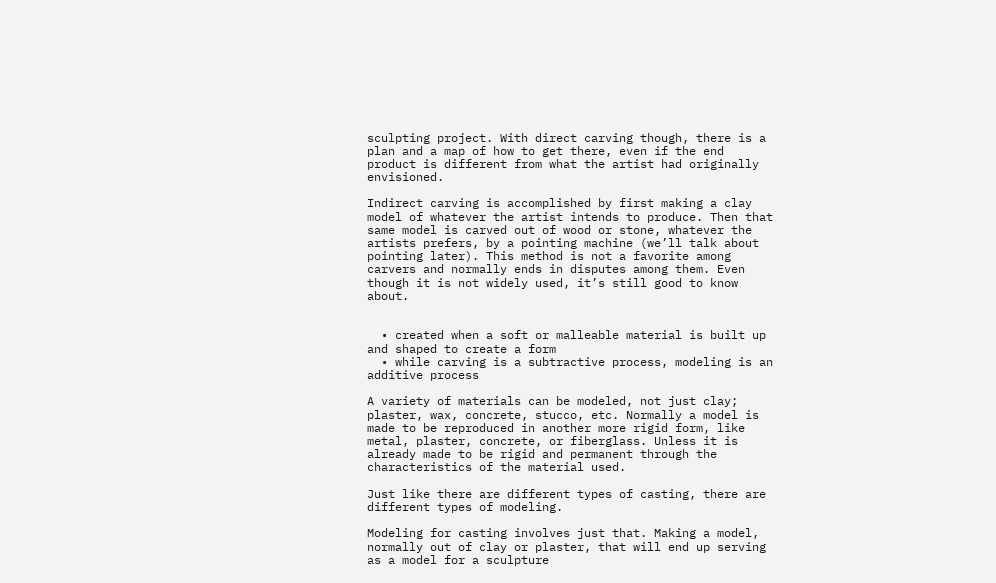sculpting project. With direct carving though, there is a plan and a map of how to get there, even if the end product is different from what the artist had originally envisioned.

Indirect carving is accomplished by first making a clay model of whatever the artist intends to produce. Then that same model is carved out of wood or stone, whatever the artists prefers, by a pointing machine (we’ll talk about pointing later). This method is not a favorite among carvers and normally ends in disputes among them. Even though it is not widely used, it’s still good to know about.


  • created when a soft or malleable material is built up and shaped to create a form
  • while carving is a subtractive process, modeling is an additive process

A variety of materials can be modeled, not just clay; plaster, wax, concrete, stucco, etc. Normally a model is made to be reproduced in another more rigid form, like metal, plaster, concrete, or fiberglass. Unless it is already made to be rigid and permanent through the characteristics of the material used.

Just like there are different types of casting, there are different types of modeling.

Modeling for casting involves just that. Making a model, normally out of clay or plaster, that will end up serving as a model for a sculpture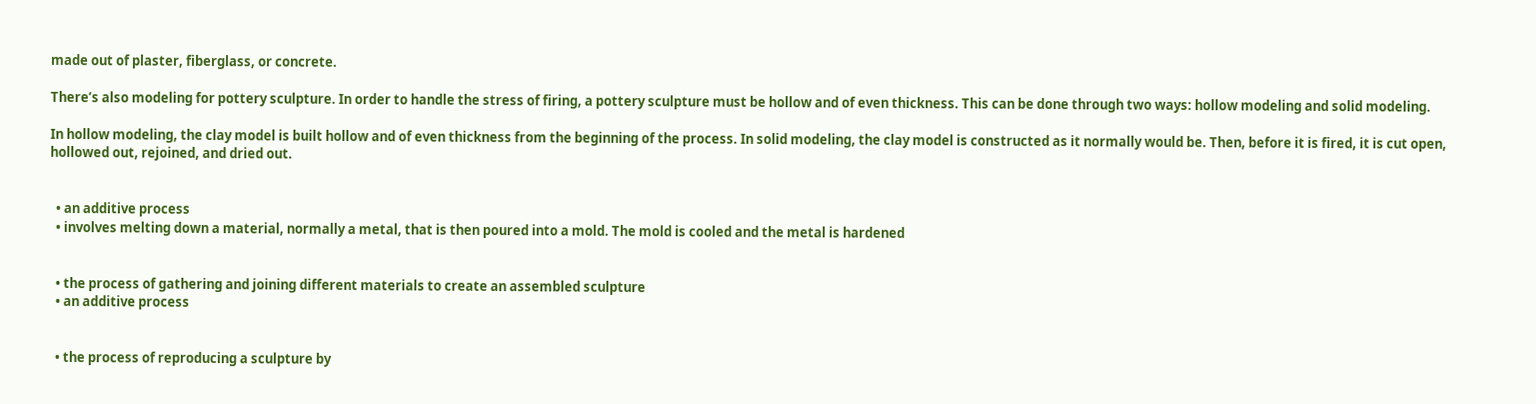made out of plaster, fiberglass, or concrete.

There’s also modeling for pottery sculpture. In order to handle the stress of firing, a pottery sculpture must be hollow and of even thickness. This can be done through two ways: hollow modeling and solid modeling.

In hollow modeling, the clay model is built hollow and of even thickness from the beginning of the process. In solid modeling, the clay model is constructed as it normally would be. Then, before it is fired, it is cut open, hollowed out, rejoined, and dried out.


  • an additive process
  • involves melting down a material, normally a metal, that is then poured into a mold. The mold is cooled and the metal is hardened


  • the process of gathering and joining different materials to create an assembled sculpture
  • an additive process


  • the process of reproducing a sculpture by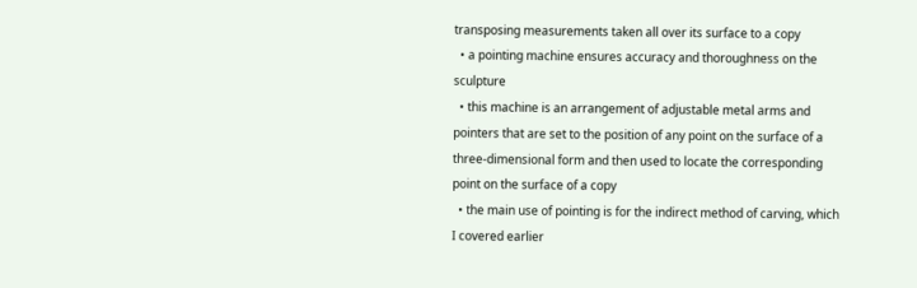transposing measurements taken all over its surface to a copy
  • a pointing machine ensures accuracy and thoroughness on the sculpture
  • this machine is an arrangement of adjustable metal arms and pointers that are set to the position of any point on the surface of a three-dimensional form and then used to locate the corresponding point on the surface of a copy
  • the main use of pointing is for the indirect method of carving, which I covered earlier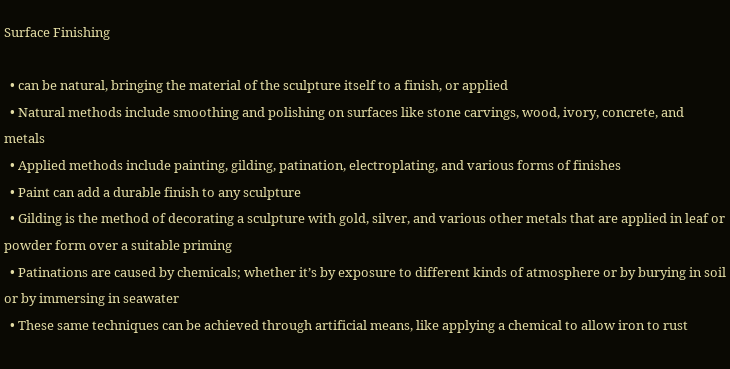Surface Finishing

  • can be natural, bringing the material of the sculpture itself to a finish, or applied
  • Natural methods include smoothing and polishing on surfaces like stone carvings, wood, ivory, concrete, and metals
  • Applied methods include painting, gilding, patination, electroplating, and various forms of finishes
  • Paint can add a durable finish to any sculpture
  • Gilding is the method of decorating a sculpture with gold, silver, and various other metals that are applied in leaf or powder form over a suitable priming
  • Patinations are caused by chemicals; whether it’s by exposure to different kinds of atmosphere or by burying in soil or by immersing in seawater
  • These same techniques can be achieved through artificial means, like applying a chemical to allow iron to rust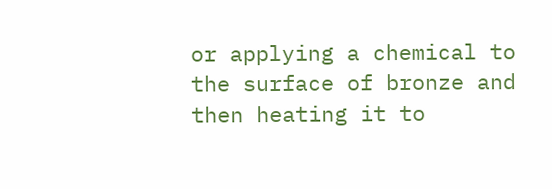or applying a chemical to the surface of bronze and then heating it to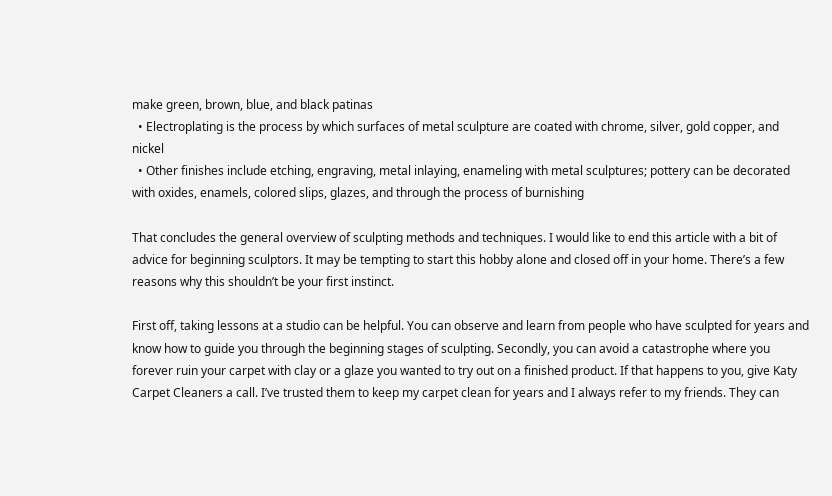make green, brown, blue, and black patinas
  • Electroplating is the process by which surfaces of metal sculpture are coated with chrome, silver, gold copper, and nickel
  • Other finishes include etching, engraving, metal inlaying, enameling with metal sculptures; pottery can be decorated with oxides, enamels, colored slips, glazes, and through the process of burnishing

That concludes the general overview of sculpting methods and techniques. I would like to end this article with a bit of advice for beginning sculptors. It may be tempting to start this hobby alone and closed off in your home. There’s a few reasons why this shouldn’t be your first instinct.

First off, taking lessons at a studio can be helpful. You can observe and learn from people who have sculpted for years and know how to guide you through the beginning stages of sculpting. Secondly, you can avoid a catastrophe where you forever ruin your carpet with clay or a glaze you wanted to try out on a finished product. If that happens to you, give Katy Carpet Cleaners a call. I’ve trusted them to keep my carpet clean for years and I always refer to my friends. They can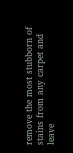remove the most stubborn of stains from any carpet and leave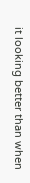it looking better than when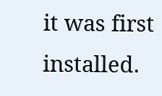it was first installed.